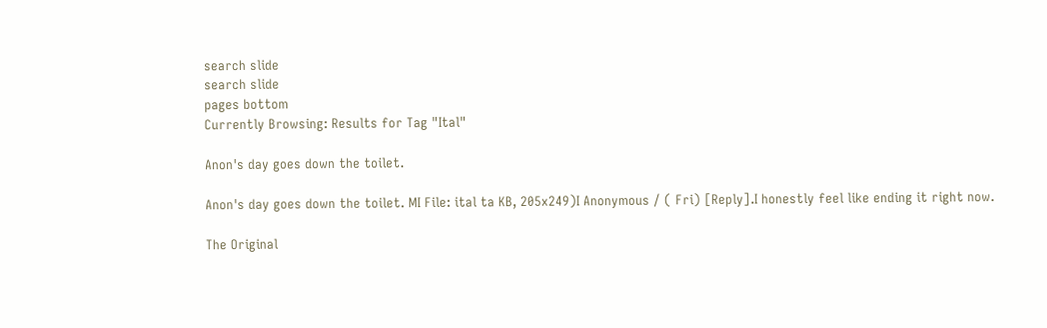search slide
search slide
pages bottom
Currently Browsing: Results for Tag "Ital"

Anon's day goes down the toilet.

Anon's day goes down the toilet. MI File: ital ta KB, 205x249)I Anonymous / ( Fri) [Reply].I honestly feel like ending it right now.

The Original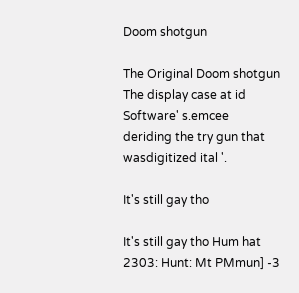Doom shotgun

The Original Doom shotgun The display case at id Software' s.emcee deriding the try gun that wasdigitized ital '.

It's still gay tho

It's still gay tho Hum hat 2303: Hunt: Mt PMmun] -3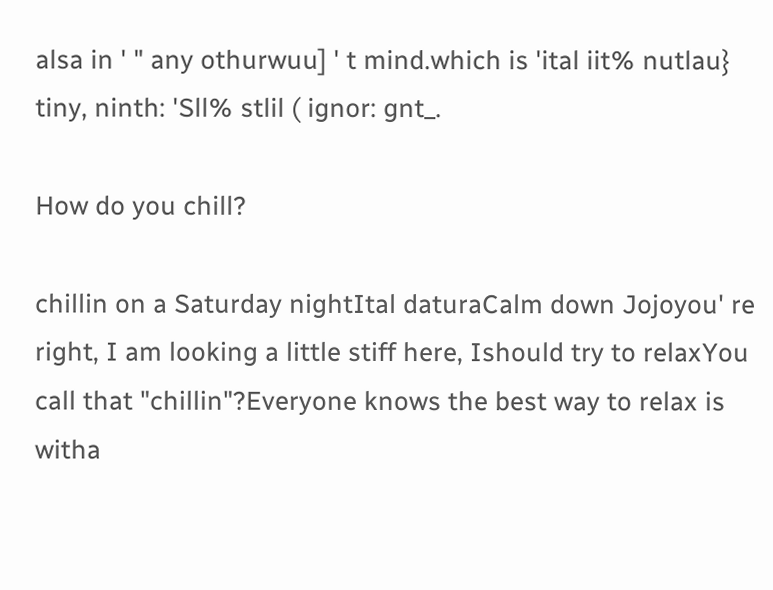alsa in ' " any othurwuu] ' t mind.which is 'ital iit% nutlau} tiny, ninth: 'Sll% stlil ( ignor: gnt_.

How do you chill?

chillin on a Saturday nightItal daturaCalm down Jojoyou' re right, I am looking a little stiff here, Ishould try to relaxYou call that "chillin"?Everyone knows the best way to relax is witha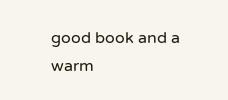good book and a warm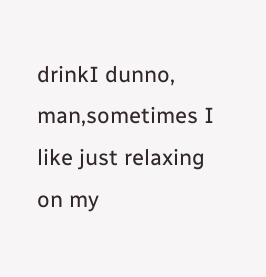drinkI dunno, man,sometimes I like just relaxing on my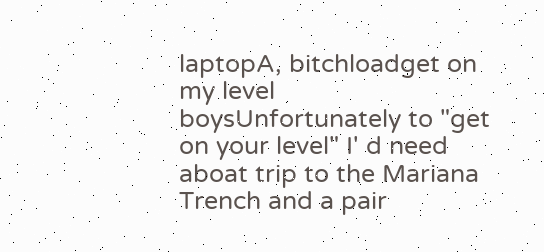laptopA, bitchloadget on my level boysUnfortunately to "get on your level" I' d need aboat trip to the Mariana Trench and a pair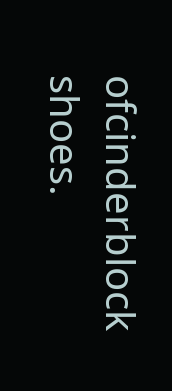ofcinderblock shoes.